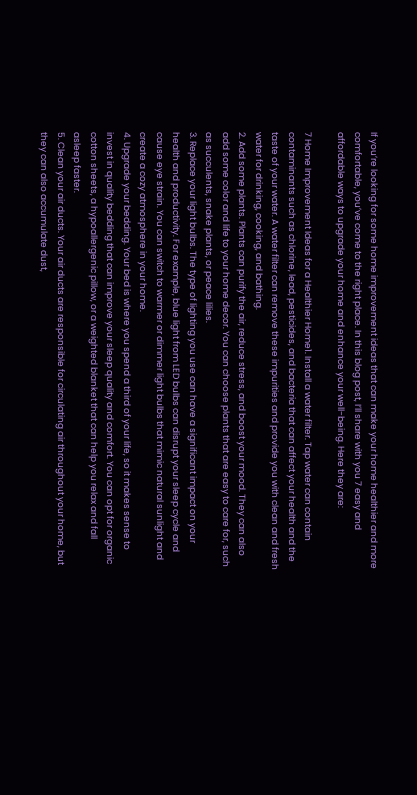If you’re looking for some home improvement ideas that can make your home healthier and more comfortable, you’ve come to the right place. In this blog post, I’ll share with you 7 easy and affordable ways to upgrade your home and enhance your well-being. Here they are:

7 Home Improvement Ideas for a Healthier Home1. Install a water filter. Tap water can contain contaminants such as chlorine, lead, pesticides, and bacteria that can affect your health and the taste of your water. A water filter can remove these impurities and provide you with clean and fresh water for drinking, cooking, and bathing.
2. Add some plants. Plants can purify the air, reduce stress, and boost your mood. They can also add some color and life to your home decor. You can choose plants that are easy to care for, such as succulents, snake plants, or peace lilies.
3. Replace your light bulbs. The type of lighting you use can have a significant impact on your health and productivity. For example, blue light from LED bulbs can disrupt your sleep cycle and cause eye strain. You can switch to warmer or dimmer light bulbs that mimic natural sunlight and create a cozy atmosphere in your home.
4. Upgrade your bedding. Your bed is where you spend a third of your life, so it makes sense to invest in quality bedding that can improve your sleep quality and comfort. You can opt for organic cotton sheets, a hypoallergenic pillow, or a weighted blanket that can help you relax and fall asleep faster.
5. Clean your air ducts. Your air ducts are responsible for circulating air throughout your home, but they can also accumulate dust,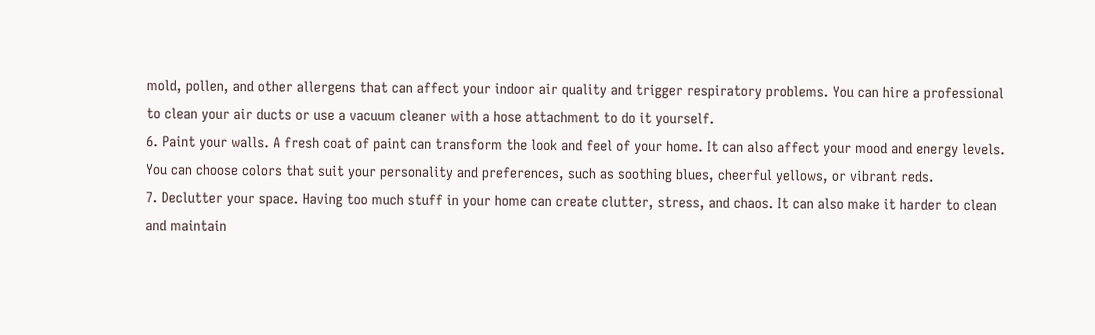mold, pollen, and other allergens that can affect your indoor air quality and trigger respiratory problems. You can hire a professional to clean your air ducts or use a vacuum cleaner with a hose attachment to do it yourself.
6. Paint your walls. A fresh coat of paint can transform the look and feel of your home. It can also affect your mood and energy levels. You can choose colors that suit your personality and preferences, such as soothing blues, cheerful yellows, or vibrant reds.
7. Declutter your space. Having too much stuff in your home can create clutter, stress, and chaos. It can also make it harder to clean and maintain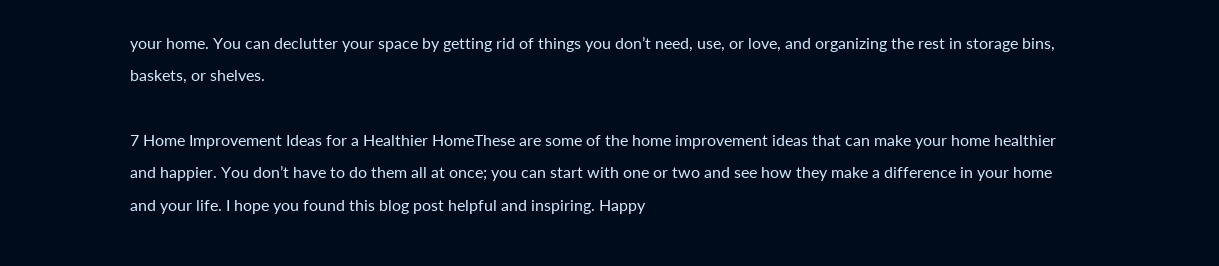your home. You can declutter your space by getting rid of things you don’t need, use, or love, and organizing the rest in storage bins, baskets, or shelves.

7 Home Improvement Ideas for a Healthier HomeThese are some of the home improvement ideas that can make your home healthier and happier. You don’t have to do them all at once; you can start with one or two and see how they make a difference in your home and your life. I hope you found this blog post helpful and inspiring. Happy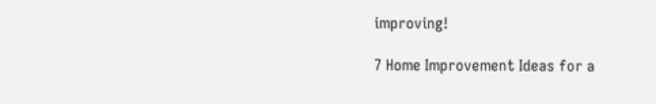improving!

7 Home Improvement Ideas for a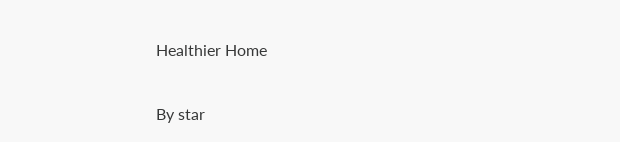Healthier Home

By star